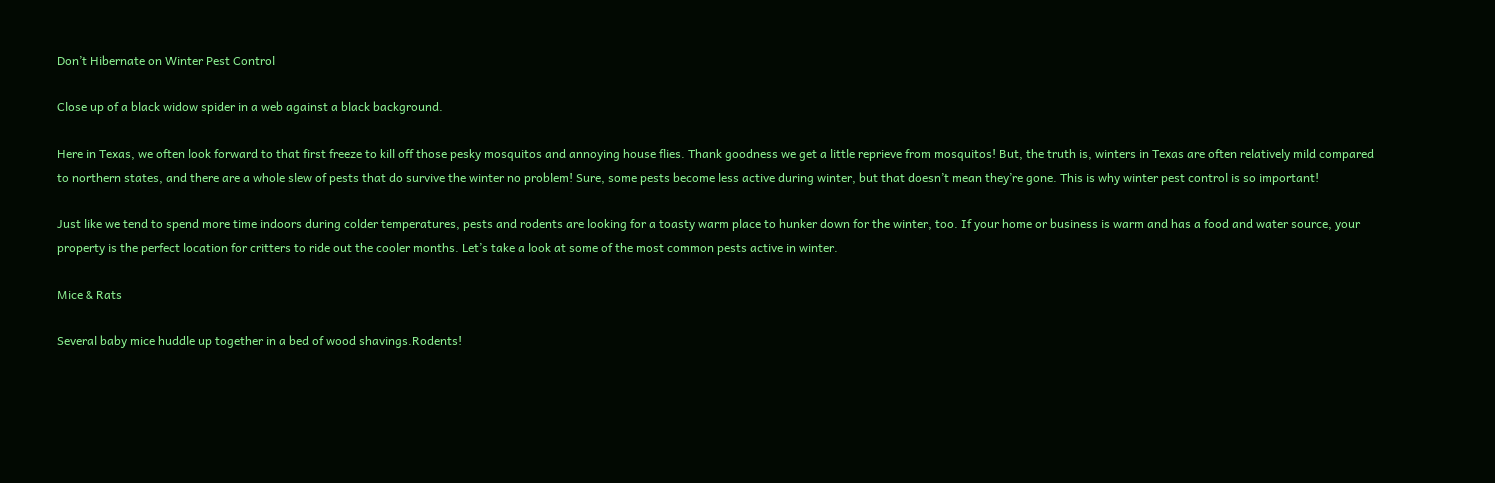Don’t Hibernate on Winter Pest Control

Close up of a black widow spider in a web against a black background.

Here in Texas, we often look forward to that first freeze to kill off those pesky mosquitos and annoying house flies. Thank goodness we get a little reprieve from mosquitos! But, the truth is, winters in Texas are often relatively mild compared to northern states, and there are a whole slew of pests that do survive the winter no problem! Sure, some pests become less active during winter, but that doesn’t mean they’re gone. This is why winter pest control is so important!

Just like we tend to spend more time indoors during colder temperatures, pests and rodents are looking for a toasty warm place to hunker down for the winter, too. If your home or business is warm and has a food and water source, your property is the perfect location for critters to ride out the cooler months. Let’s take a look at some of the most common pests active in winter.

Mice & Rats

Several baby mice huddle up together in a bed of wood shavings.Rodents!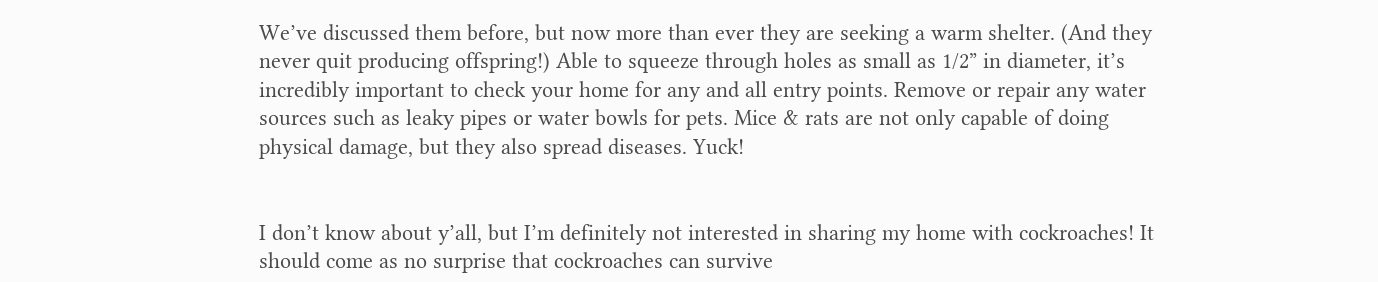We’ve discussed them before, but now more than ever they are seeking a warm shelter. (And they never quit producing offspring!) Able to squeeze through holes as small as 1/2” in diameter, it’s incredibly important to check your home for any and all entry points. Remove or repair any water sources such as leaky pipes or water bowls for pets. Mice & rats are not only capable of doing physical damage, but they also spread diseases. Yuck!


I don’t know about y’all, but I’m definitely not interested in sharing my home with cockroaches! It should come as no surprise that cockroaches can survive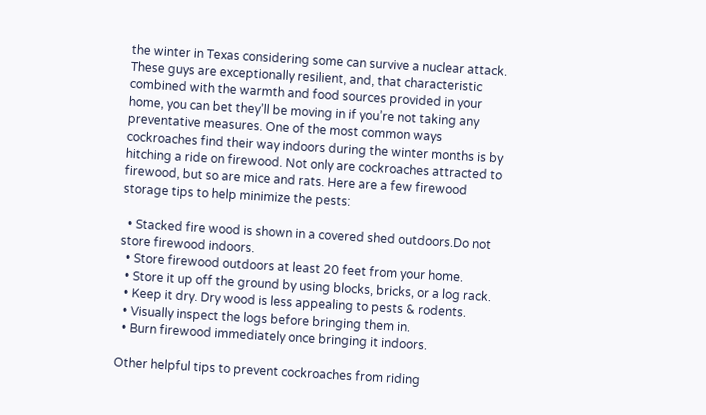the winter in Texas considering some can survive a nuclear attack. These guys are exceptionally resilient, and, that characteristic combined with the warmth and food sources provided in your home, you can bet they’ll be moving in if you’re not taking any preventative measures. One of the most common ways cockroaches find their way indoors during the winter months is by hitching a ride on firewood. Not only are cockroaches attracted to firewood, but so are mice and rats. Here are a few firewood storage tips to help minimize the pests:

  • Stacked fire wood is shown in a covered shed outdoors.Do not store firewood indoors.
  • Store firewood outdoors at least 20 feet from your home.
  • Store it up off the ground by using blocks, bricks, or a log rack.
  • Keep it dry. Dry wood is less appealing to pests & rodents.
  • Visually inspect the logs before bringing them in.
  • Burn firewood immediately once bringing it indoors.

Other helpful tips to prevent cockroaches from riding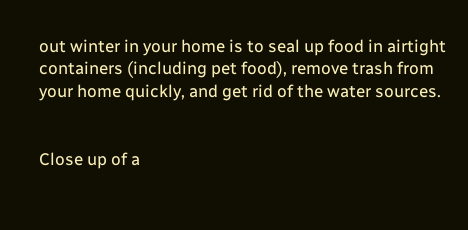out winter in your home is to seal up food in airtight containers (including pet food), remove trash from your home quickly, and get rid of the water sources.


Close up of a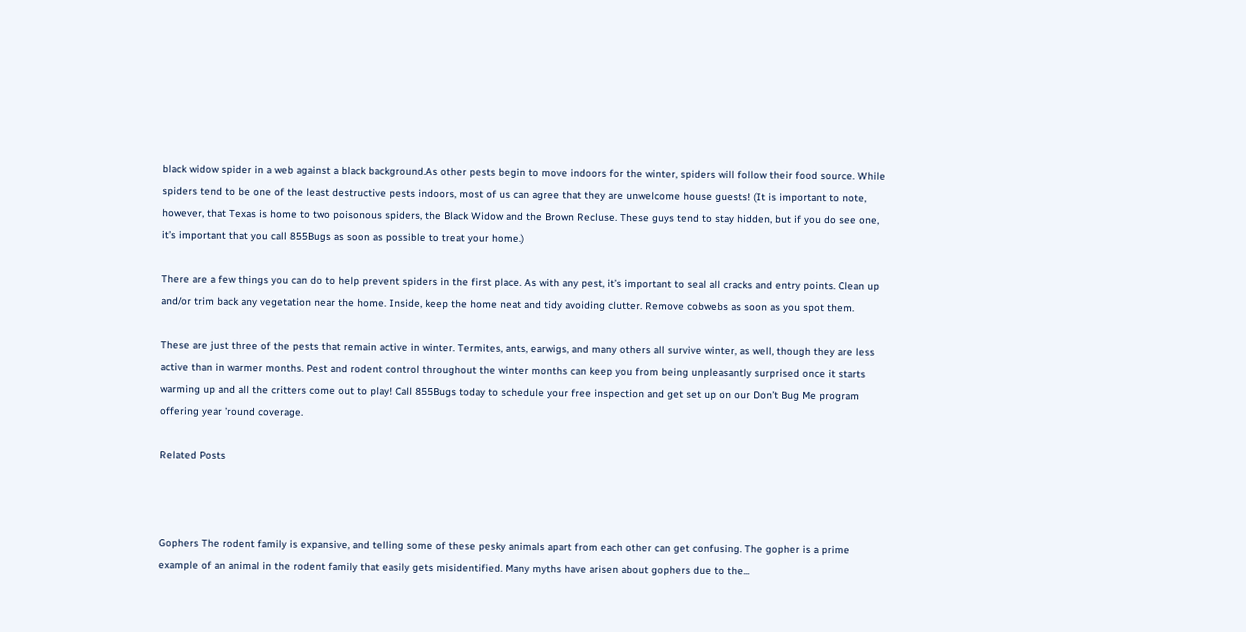black widow spider in a web against a black background.As other pests begin to move indoors for the winter, spiders will follow their food source. While spiders tend to be one of the least destructive pests indoors, most of us can agree that they are unwelcome house guests! (It is important to note, however, that Texas is home to two poisonous spiders, the Black Widow and the Brown Recluse. These guys tend to stay hidden, but if you do see one, it’s important that you call 855Bugs as soon as possible to treat your home.)

There are a few things you can do to help prevent spiders in the first place. As with any pest, it’s important to seal all cracks and entry points. Clean up and/or trim back any vegetation near the home. Inside, keep the home neat and tidy avoiding clutter. Remove cobwebs as soon as you spot them.

These are just three of the pests that remain active in winter. Termites, ants, earwigs, and many others all survive winter, as well, though they are less active than in warmer months. Pest and rodent control throughout the winter months can keep you from being unpleasantly surprised once it starts warming up and all the critters come out to play! Call 855Bugs today to schedule your free inspection and get set up on our Don’t Bug Me program offering year ’round coverage.

Related Posts



Gophers The rodent family is expansive, and telling some of these pesky animals apart from each other can get confusing. The gopher is a prime example of an animal in the rodent family that easily gets misidentified. Many myths have arisen about gophers due to the...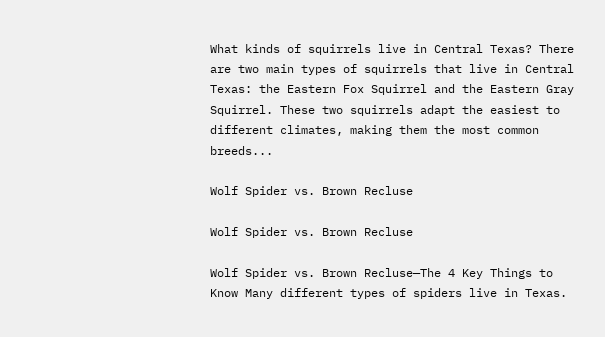What kinds of squirrels live in Central Texas? There are two main types of squirrels that live in Central Texas: the Eastern Fox Squirrel and the Eastern Gray Squirrel. These two squirrels adapt the easiest to different climates, making them the most common breeds...

Wolf Spider vs. Brown Recluse

Wolf Spider vs. Brown Recluse

Wolf Spider vs. Brown Recluse—The 4 Key Things to Know Many different types of spiders live in Texas.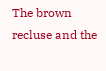The brown recluse and the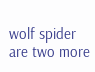wolf spider are two more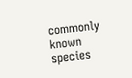commonly known species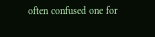often confused one for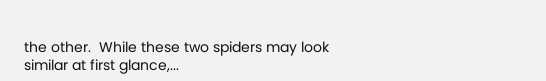the other.  While these two spiders may look similar at first glance,...